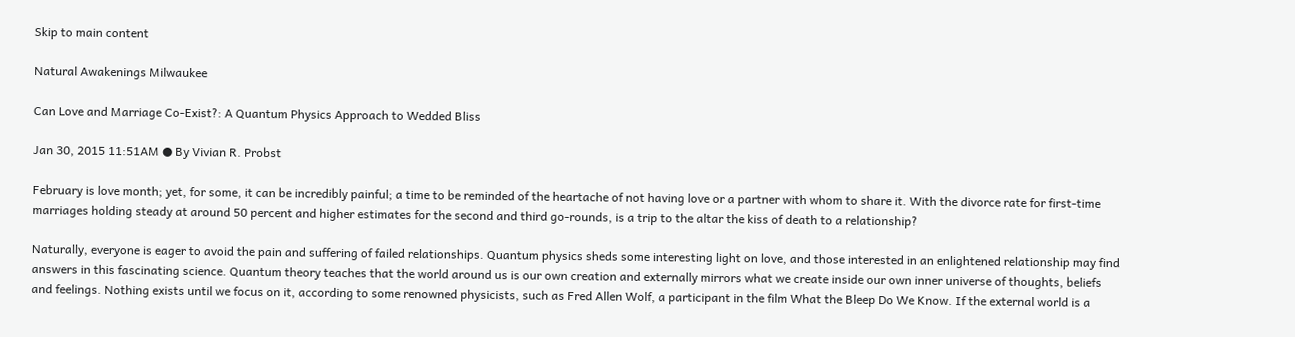Skip to main content

Natural Awakenings Milwaukee

Can Love and Marriage Co-Exist?: A Quantum Physics Approach to Wedded Bliss

Jan 30, 2015 11:51AM ● By Vivian R. Probst

February is love month; yet, for some, it can be incredibly painful; a time to be reminded of the heartache of not having love or a partner with whom to share it. With the divorce rate for first-time marriages holding steady at around 50 percent and higher estimates for the second and third go-rounds, is a trip to the altar the kiss of death to a relationship?

Naturally, everyone is eager to avoid the pain and suffering of failed relationships. Quantum physics sheds some interesting light on love, and those interested in an enlightened relationship may find answers in this fascinating science. Quantum theory teaches that the world around us is our own creation and externally mirrors what we create inside our own inner universe of thoughts, beliefs and feelings. Nothing exists until we focus on it, according to some renowned physicists, such as Fred Allen Wolf, a participant in the film What the Bleep Do We Know. If the external world is a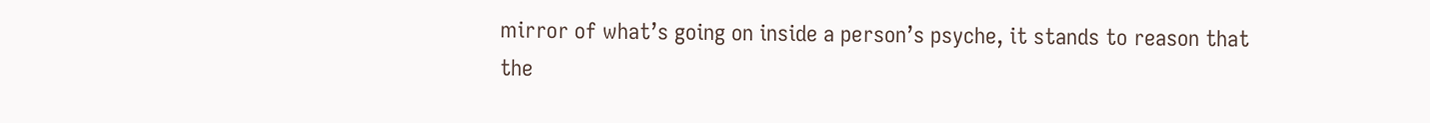mirror of what’s going on inside a person’s psyche, it stands to reason that the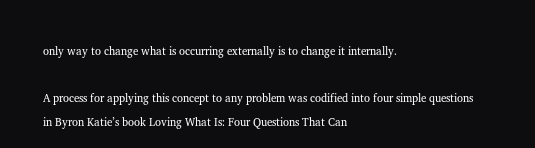only way to change what is occurring externally is to change it internally.

A process for applying this concept to any problem was codified into four simple questions in Byron Katie’s book Loving What Is: Four Questions That Can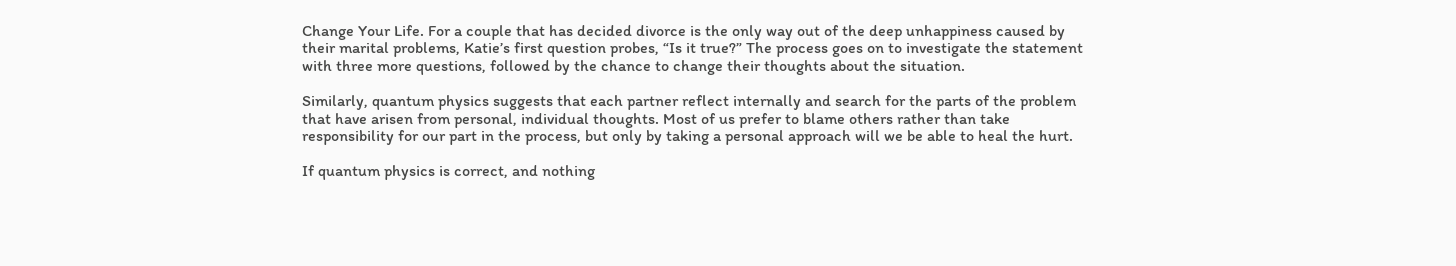Change Your Life. For a couple that has decided divorce is the only way out of the deep unhappiness caused by their marital problems, Katie’s first question probes, “Is it true?” The process goes on to investigate the statement with three more questions, followed by the chance to change their thoughts about the situation.

Similarly, quantum physics suggests that each partner reflect internally and search for the parts of the problem that have arisen from personal, individual thoughts. Most of us prefer to blame others rather than take responsibility for our part in the process, but only by taking a personal approach will we be able to heal the hurt.

If quantum physics is correct, and nothing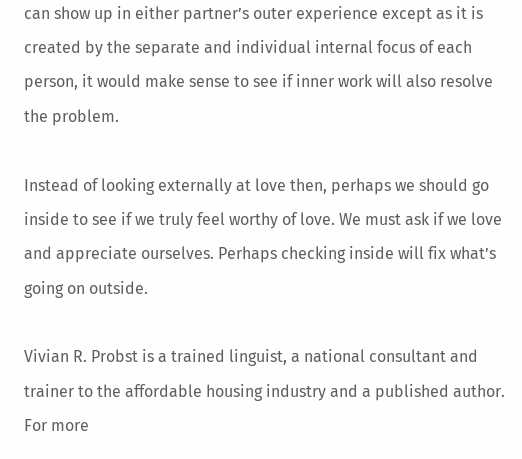can show up in either partner’s outer experience except as it is created by the separate and individual internal focus of each person, it would make sense to see if inner work will also resolve the problem.

Instead of looking externally at love then, perhaps we should go inside to see if we truly feel worthy of love. We must ask if we love and appreciate ourselves. Perhaps checking inside will fix what’s going on outside.

Vivian R. Probst is a trained linguist, a national consultant and trainer to the affordable housing industry and a published author. For more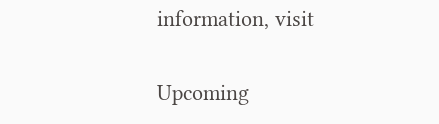information, visit

Upcoming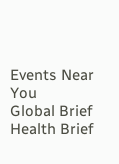Events Near You
Global Brief
Health Brief